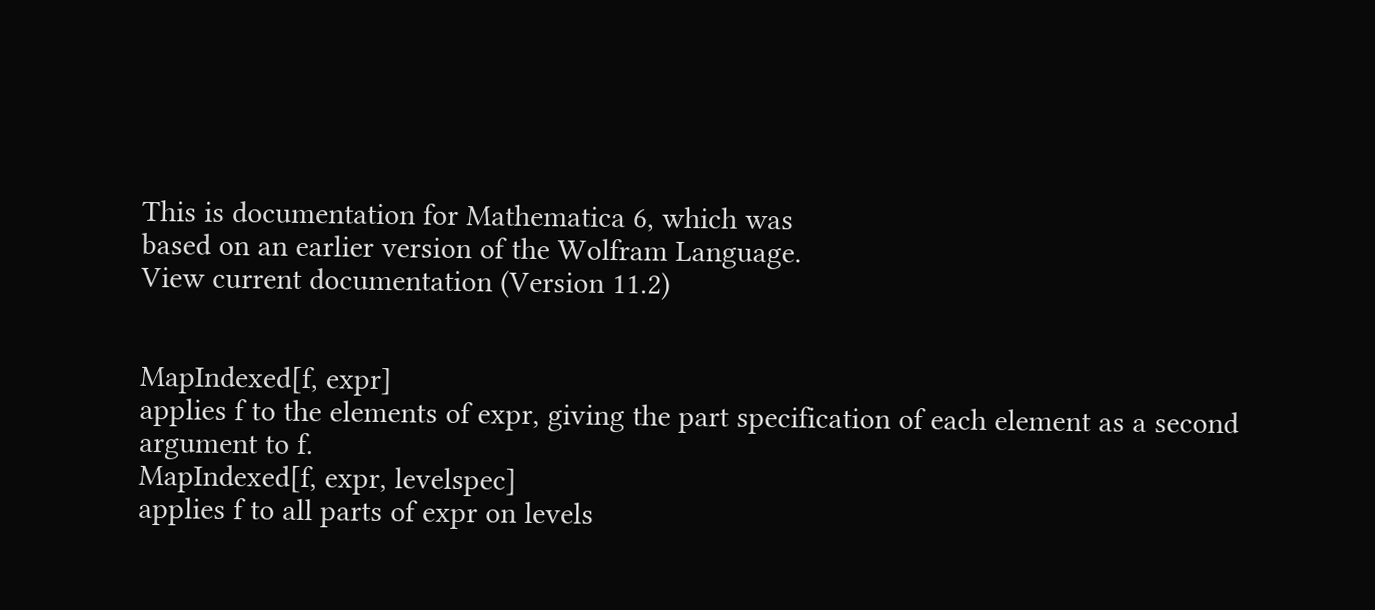This is documentation for Mathematica 6, which was
based on an earlier version of the Wolfram Language.
View current documentation (Version 11.2)


MapIndexed[f, expr]
applies f to the elements of expr, giving the part specification of each element as a second argument to f.
MapIndexed[f, expr, levelspec]
applies f to all parts of expr on levels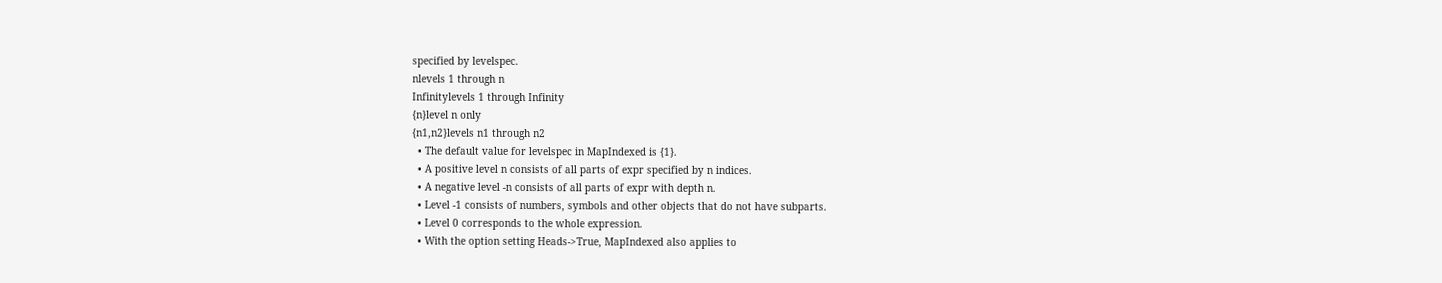specified by levelspec.
nlevels 1 through n
Infinitylevels 1 through Infinity
{n}level n only
{n1,n2}levels n1 through n2
  • The default value for levelspec in MapIndexed is {1}.
  • A positive level n consists of all parts of expr specified by n indices.
  • A negative level -n consists of all parts of expr with depth n.
  • Level -1 consists of numbers, symbols and other objects that do not have subparts.
  • Level 0 corresponds to the whole expression.
  • With the option setting Heads->True, MapIndexed also applies to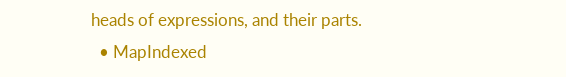heads of expressions, and their parts.
  • MapIndexed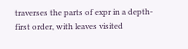traverses the parts of expr in a depth-first order, with leaves visited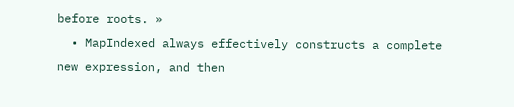before roots. »
  • MapIndexed always effectively constructs a complete new expression, and then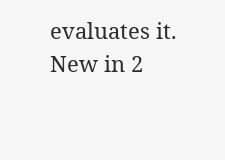evaluates it.
New in 2